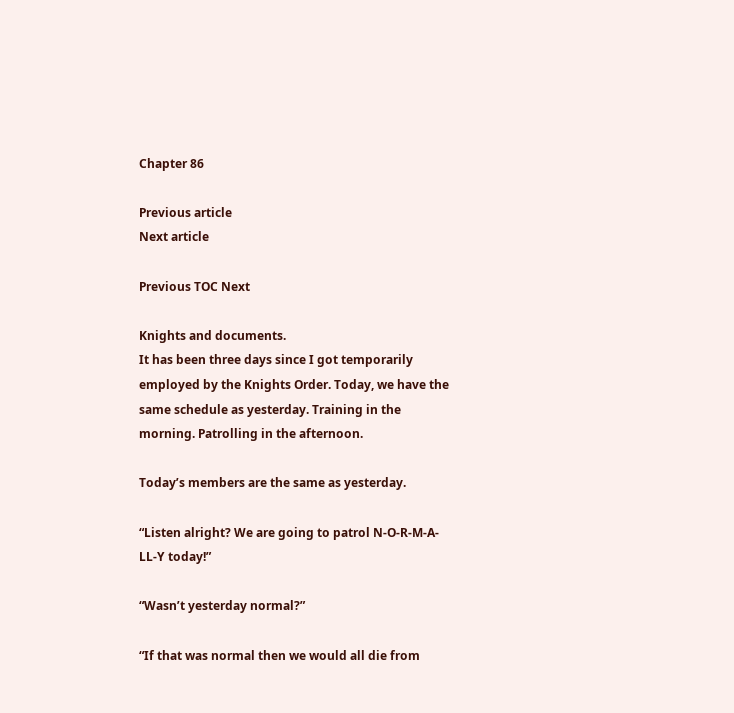Chapter 86

Previous article
Next article

Previous TOC Next

Knights and documents.
It has been three days since I got temporarily employed by the Knights Order. Today, we have the same schedule as yesterday. Training in the morning. Patrolling in the afternoon.

Today’s members are the same as yesterday.

“Listen alright? We are going to patrol N-O-R-M-A-LL-Y today!”

“Wasn’t yesterday normal?”

“If that was normal then we would all die from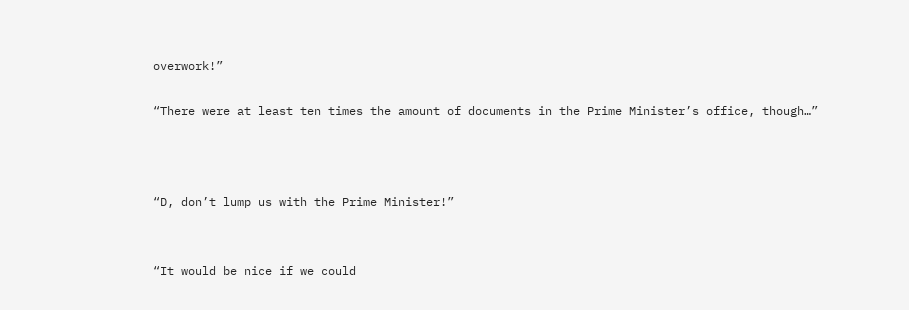overwork!”

“There were at least ten times the amount of documents in the Prime Minister’s office, though…”



“D, don’t lump us with the Prime Minister!”


“It would be nice if we could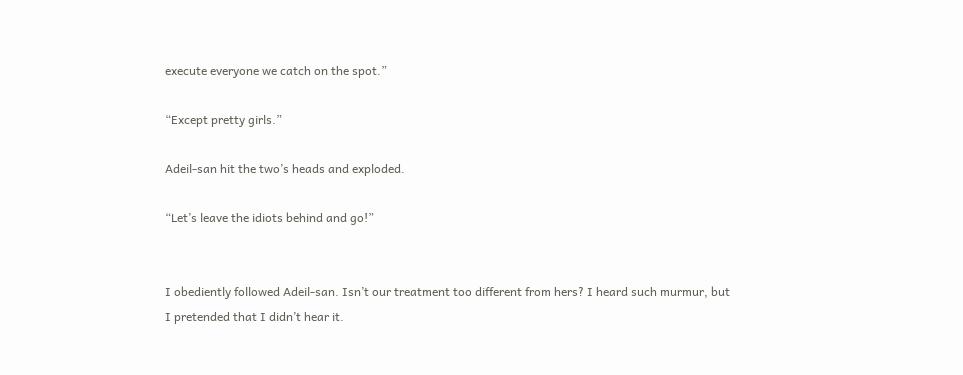execute everyone we catch on the spot.”

“Except pretty girls.”

Adeil-san hit the two’s heads and exploded.

“Let’s leave the idiots behind and go!”


I obediently followed Adeil-san. Isn’t our treatment too different from hers? I heard such murmur, but I pretended that I didn’t hear it.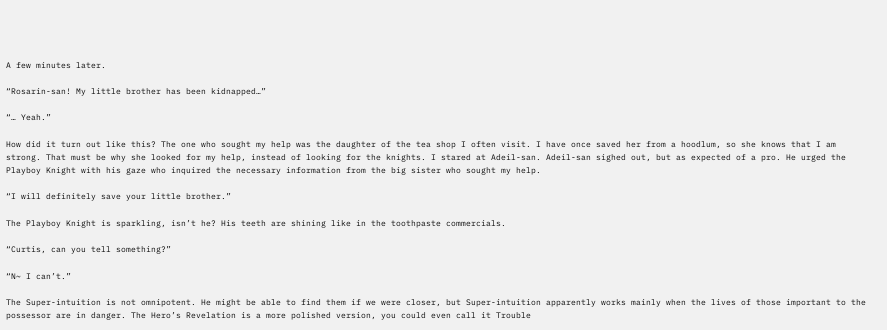A few minutes later.

“Rosarin-san! My little brother has been kidnapped…”

“… Yeah.”

How did it turn out like this? The one who sought my help was the daughter of the tea shop I often visit. I have once saved her from a hoodlum, so she knows that I am strong. That must be why she looked for my help, instead of looking for the knights. I stared at Adeil-san. Adeil-san sighed out, but as expected of a pro. He urged the Playboy Knight with his gaze who inquired the necessary information from the big sister who sought my help.

“I will definitely save your little brother.”

The Playboy Knight is sparkling, isn’t he? His teeth are shining like in the toothpaste commercials.

“Curtis, can you tell something?”

“N~ I can’t.”

The Super-intuition is not omnipotent. He might be able to find them if we were closer, but Super-intuition apparently works mainly when the lives of those important to the possessor are in danger. The Hero’s Revelation is a more polished version, you could even call it Trouble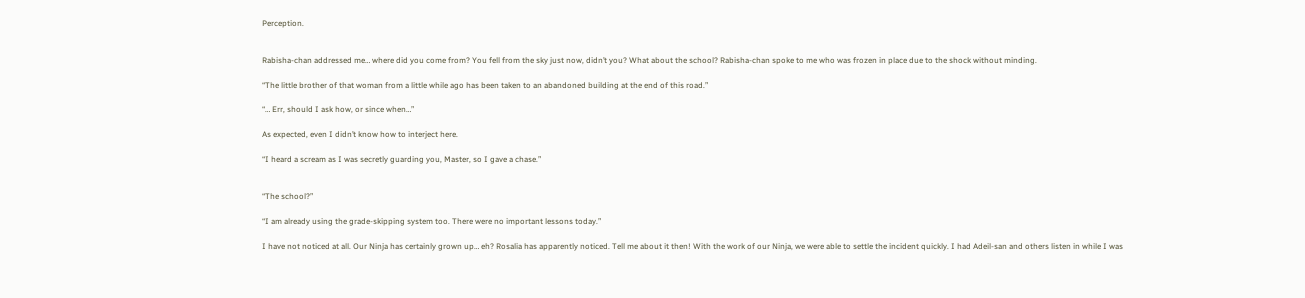Perception.


Rabisha-chan addressed me… where did you come from? You fell from the sky just now, didn’t you? What about the school? Rabisha-chan spoke to me who was frozen in place due to the shock without minding.

“The little brother of that woman from a little while ago has been taken to an abandoned building at the end of this road.”

“… Err, should I ask how, or since when…”

As expected, even I didn’t know how to interject here.

“I heard a scream as I was secretly guarding you, Master, so I gave a chase.”


“The school?”

“I am already using the grade-skipping system too. There were no important lessons today.”

I have not noticed at all. Our Ninja has certainly grown up… eh? Rosalia has apparently noticed. Tell me about it then! With the work of our Ninja, we were able to settle the incident quickly. I had Adeil-san and others listen in while I was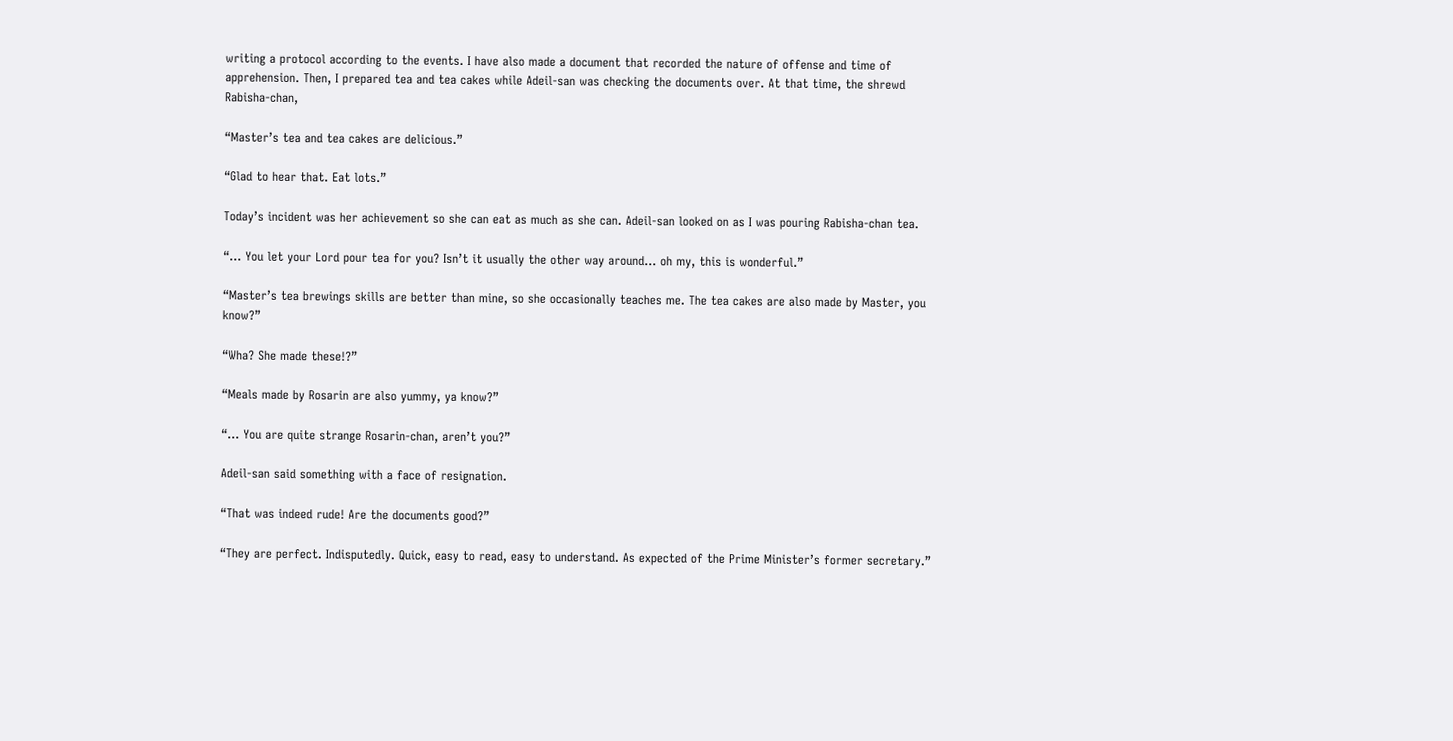writing a protocol according to the events. I have also made a document that recorded the nature of offense and time of apprehension. Then, I prepared tea and tea cakes while Adeil-san was checking the documents over. At that time, the shrewd Rabisha-chan,

“Master’s tea and tea cakes are delicious.”

“Glad to hear that. Eat lots.”

Today’s incident was her achievement so she can eat as much as she can. Adeil-san looked on as I was pouring Rabisha-chan tea.

“… You let your Lord pour tea for you? Isn’t it usually the other way around… oh my, this is wonderful.”

“Master’s tea brewings skills are better than mine, so she occasionally teaches me. The tea cakes are also made by Master, you know?”

“Wha? She made these!?”

“Meals made by Rosarin are also yummy, ya know?”

“… You are quite strange Rosarin-chan, aren’t you?”

Adeil-san said something with a face of resignation.

“That was indeed rude! Are the documents good?”

“They are perfect. Indisputedly. Quick, easy to read, easy to understand. As expected of the Prime Minister’s former secretary.”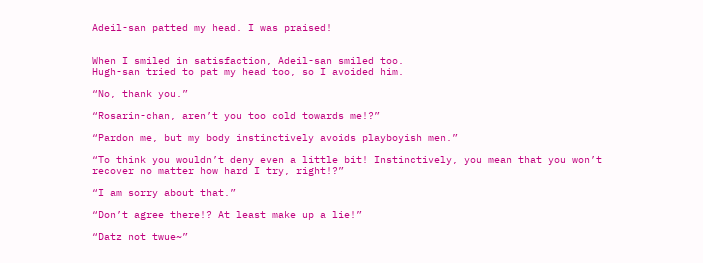Adeil-san patted my head. I was praised!


When I smiled in satisfaction, Adeil-san smiled too.
Hugh-san tried to pat my head too, so I avoided him.

“No, thank you.”

“Rosarin-chan, aren’t you too cold towards me!?”

“Pardon me, but my body instinctively avoids playboyish men.”

“To think you wouldn’t deny even a little bit! Instinctively, you mean that you won’t recover no matter how hard I try, right!?”

“I am sorry about that.”

“Don’t agree there!? At least make up a lie!”

“Datz not twue~”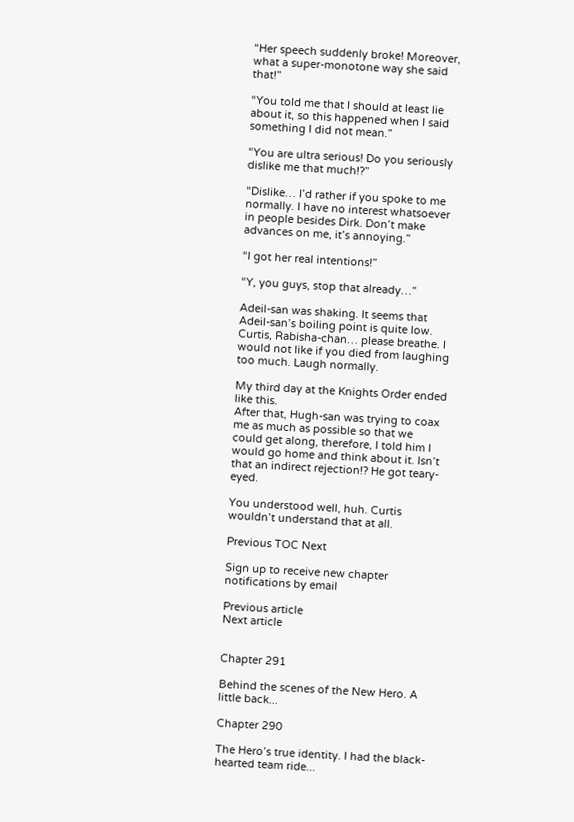“Her speech suddenly broke! Moreover, what a super-monotone way she said that!”

“You told me that I should at least lie about it, so this happened when I said something I did not mean.”

“You are ultra serious! Do you seriously dislike me that much!?”

“Dislike… I’d rather if you spoke to me normally. I have no interest whatsoever in people besides Dirk. Don’t make advances on me, it’s annoying.”

“I got her real intentions!”

“Y, you guys, stop that already…”

Adeil-san was shaking. It seems that Adeil-san’s boiling point is quite low. Curtis, Rabisha-chan… please breathe. I would not like if you died from laughing too much. Laugh normally.

My third day at the Knights Order ended like this.
After that, Hugh-san was trying to coax me as much as possible so that we could get along, therefore, I told him I would go home and think about it. Isn’t that an indirect rejection!? He got teary-eyed.

You understood well, huh. Curtis wouldn’t understand that at all.

Previous TOC Next

Sign up to receive new chapter notifications by email

Previous article
Next article


Chapter 291

Behind the scenes of the New Hero. A little back...

Chapter 290

The Hero’s true identity. I had the black-hearted team ride...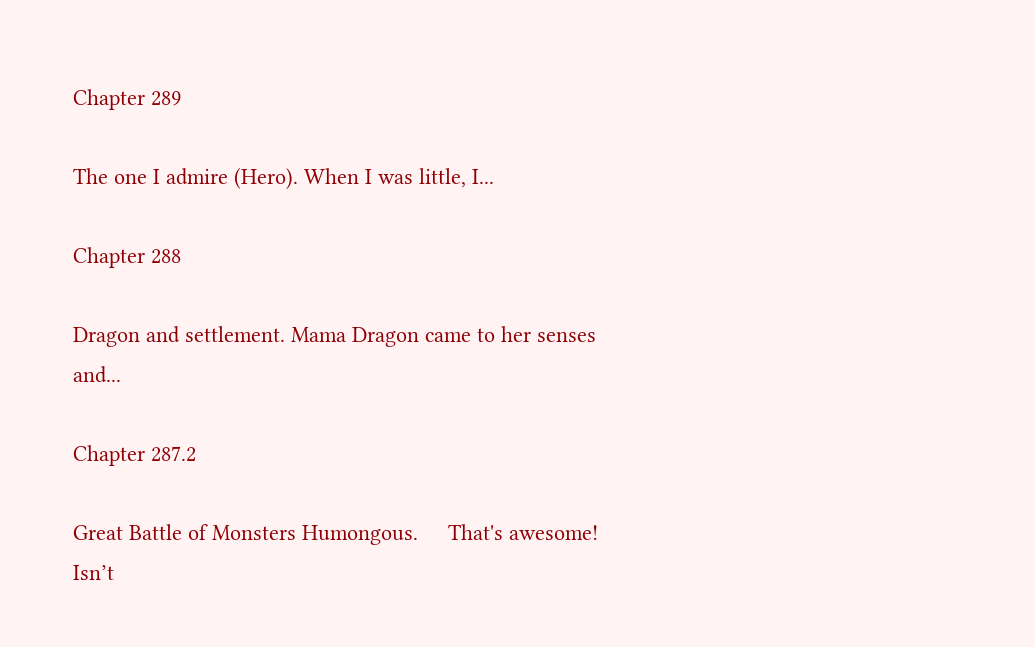Chapter 289

The one I admire (Hero). When I was little, I...

Chapter 288

Dragon and settlement. Mama Dragon came to her senses and...

Chapter 287.2

Great Battle of Monsters Humongous.     That's awesome! Isn’t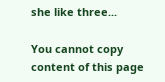she like three...

You cannot copy content of this page